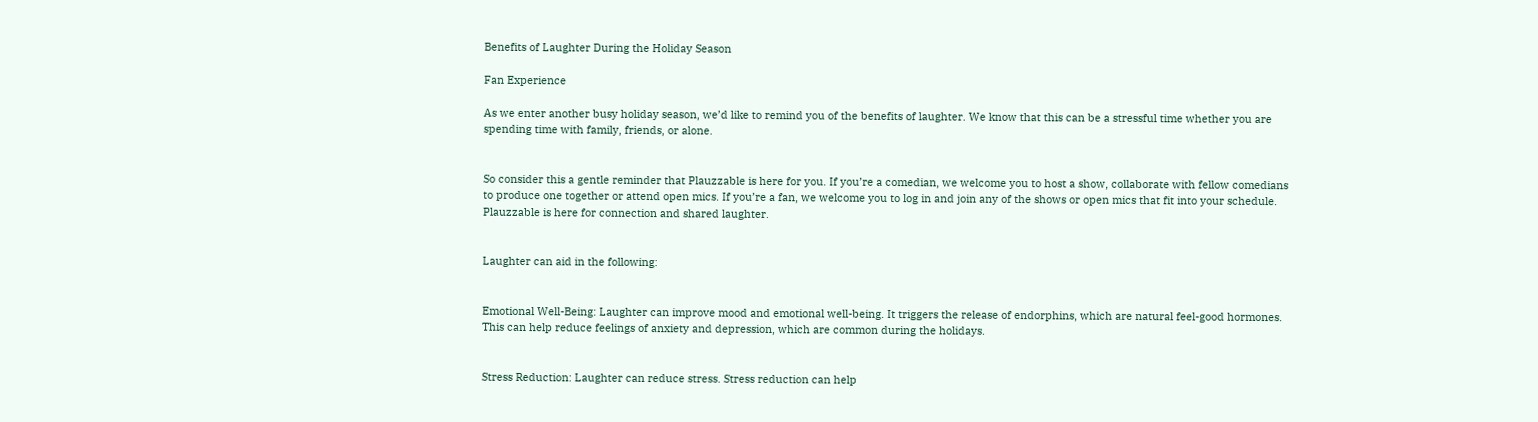Benefits of Laughter During the Holiday Season

Fan Experience

As we enter another busy holiday season, we’d like to remind you of the benefits of laughter. We know that this can be a stressful time whether you are spending time with family, friends, or alone.


So consider this a gentle reminder that Plauzzable is here for you. If you’re a comedian, we welcome you to host a show, collaborate with fellow comedians to produce one together or attend open mics. If you’re a fan, we welcome you to log in and join any of the shows or open mics that fit into your schedule. Plauzzable is here for connection and shared laughter.


Laughter can aid in the following:


Emotional Well-Being: Laughter can improve mood and emotional well-being. It triggers the release of endorphins, which are natural feel-good hormones. This can help reduce feelings of anxiety and depression, which are common during the holidays.


Stress Reduction: Laughter can reduce stress. Stress reduction can help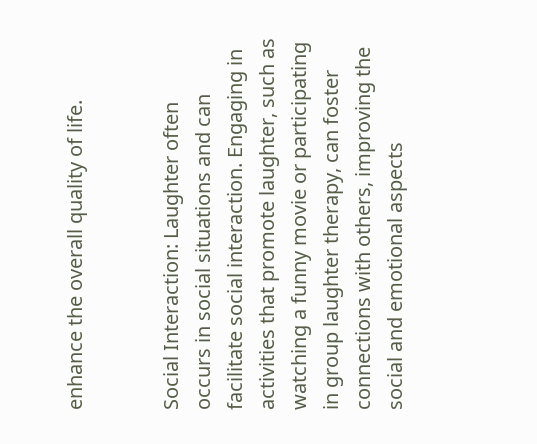enhance the overall quality of life.


Social Interaction: Laughter often occurs in social situations and can facilitate social interaction. Engaging in activities that promote laughter, such as watching a funny movie or participating in group laughter therapy, can foster connections with others, improving the social and emotional aspects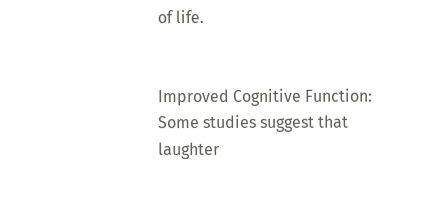of life.


Improved Cognitive Function: Some studies suggest that laughter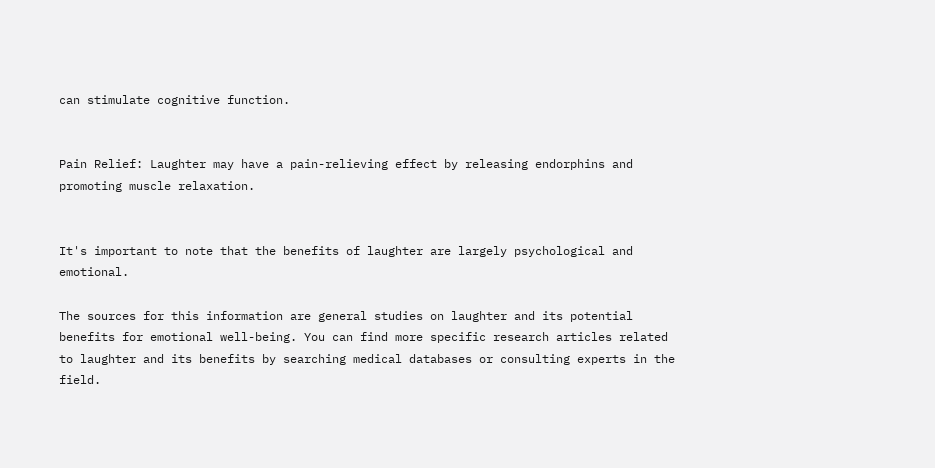can stimulate cognitive function.


Pain Relief: Laughter may have a pain-relieving effect by releasing endorphins and promoting muscle relaxation.


It's important to note that the benefits of laughter are largely psychological and emotional.

The sources for this information are general studies on laughter and its potential benefits for emotional well-being. You can find more specific research articles related to laughter and its benefits by searching medical databases or consulting experts in the field.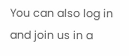You can also log in and join us in a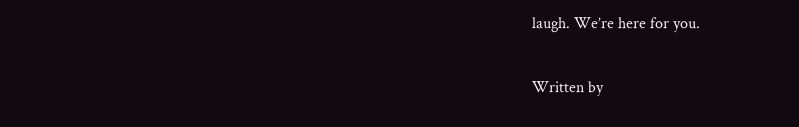laugh. We’re here for you.

Written by